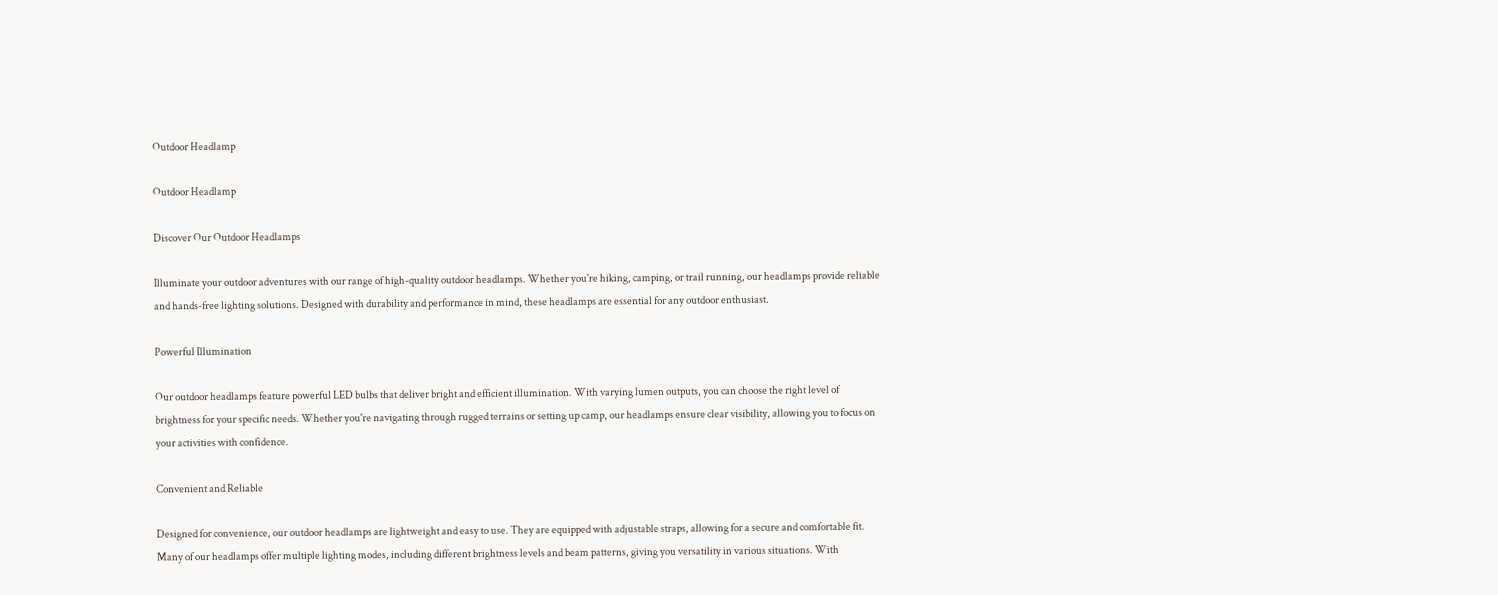Outdoor Headlamp

Outdoor Headlamp

Discover Our Outdoor Headlamps

Illuminate your outdoor adventures with our range of high-quality outdoor headlamps. Whether you're hiking, camping, or trail running, our headlamps provide reliable and hands-free lighting solutions. Designed with durability and performance in mind, these headlamps are essential for any outdoor enthusiast.

Powerful Illumination

Our outdoor headlamps feature powerful LED bulbs that deliver bright and efficient illumination. With varying lumen outputs, you can choose the right level of brightness for your specific needs. Whether you're navigating through rugged terrains or setting up camp, our headlamps ensure clear visibility, allowing you to focus on your activities with confidence.

Convenient and Reliable

Designed for convenience, our outdoor headlamps are lightweight and easy to use. They are equipped with adjustable straps, allowing for a secure and comfortable fit. Many of our headlamps offer multiple lighting modes, including different brightness levels and beam patterns, giving you versatility in various situations. With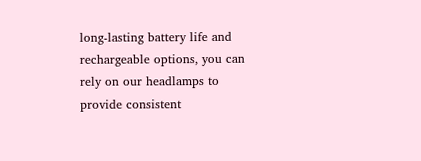long-lasting battery life and rechargeable options, you can rely on our headlamps to provide consistent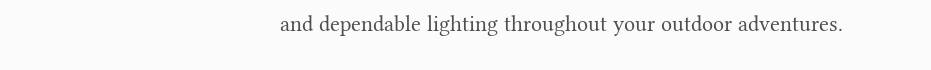and dependable lighting throughout your outdoor adventures.